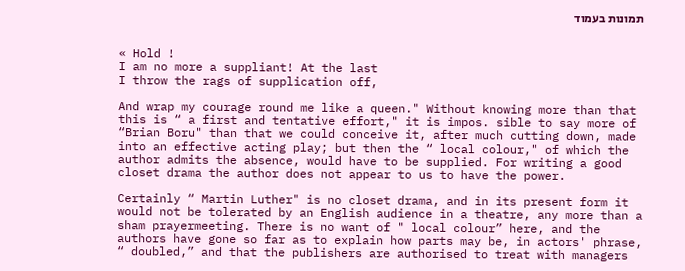תמונות בעמוד


« Hold !
I am no more a suppliant! At the last
I throw the rags of supplication off,

And wrap my courage round me like a queen." Without knowing more than that this is “ a first and tentative effort," it is impos. sible to say more of “Brian Boru" than that we could conceive it, after much cutting down, made into an effective acting play; but then the “ local colour," of which the author admits the absence, would have to be supplied. For writing a good closet drama the author does not appear to us to have the power.

Certainly “ Martin Luther" is no closet drama, and in its present form it would not be tolerated by an English audience in a theatre, any more than a sham prayermeeting. There is no want of " local colour” here, and the authors have gone so far as to explain how parts may be, in actors' phrase, “ doubled,” and that the publishers are authorised to treat with managers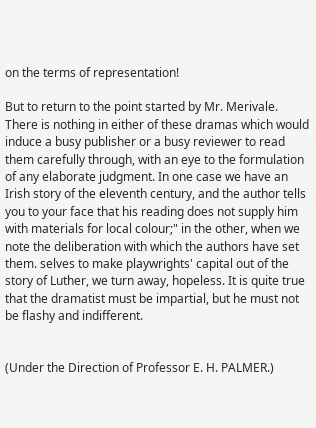on the terms of representation!

But to return to the point started by Mr. Merivale. There is nothing in either of these dramas which would induce a busy publisher or a busy reviewer to read them carefully through, with an eye to the formulation of any elaborate judgment. In one case we have an Irish story of the eleventh century, and the author tells you to your face that his reading does not supply him with materials for local colour;" in the other, when we note the deliberation with which the authors have set them. selves to make playwrights' capital out of the story of Luther, we turn away, hopeless. It is quite true that the dramatist must be impartial, but he must not be flashy and indifferent.


(Under the Direction of Professor E. H. PALMER.)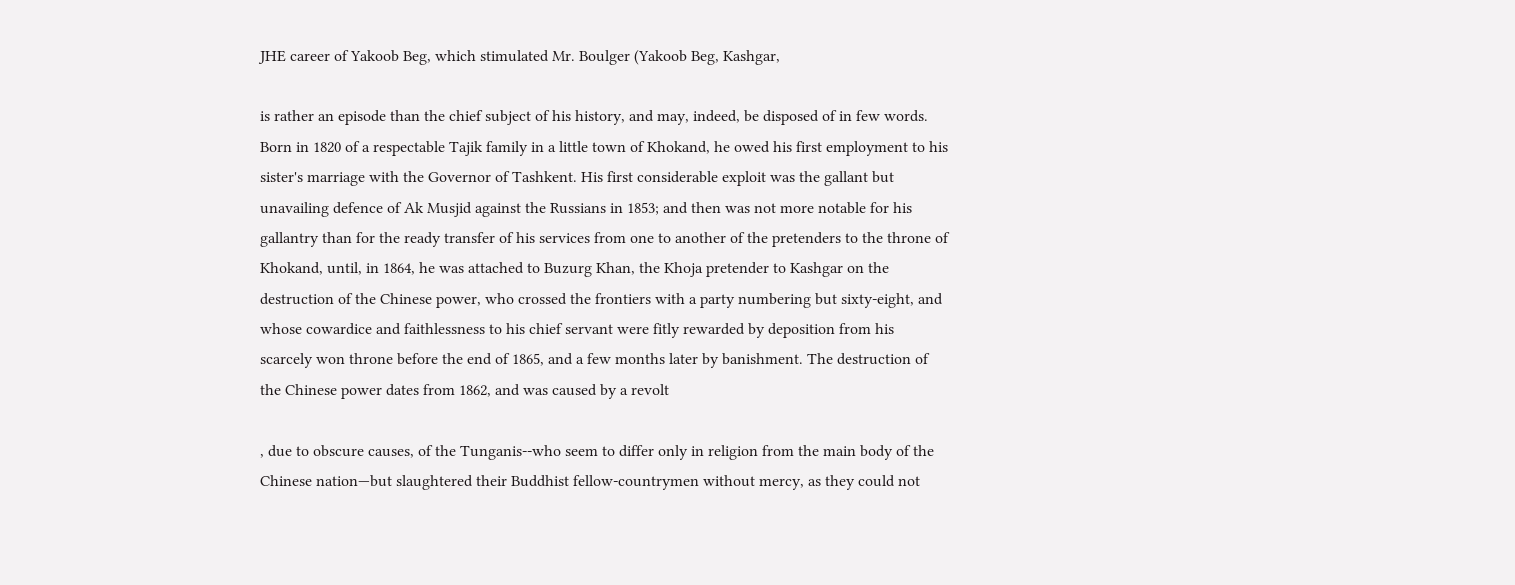JHE career of Yakoob Beg, which stimulated Mr. Boulger (Yakoob Beg, Kashgar,

is rather an episode than the chief subject of his history, and may, indeed, be disposed of in few words. Born in 1820 of a respectable Tajik family in a little town of Khokand, he owed his first employment to his sister's marriage with the Governor of Tashkent. His first considerable exploit was the gallant but unavailing defence of Ak Musjid against the Russians in 1853; and then was not more notable for his gallantry than for the ready transfer of his services from one to another of the pretenders to the throne of Khokand, until, in 1864, he was attached to Buzurg Khan, the Khoja pretender to Kashgar on the destruction of the Chinese power, who crossed the frontiers with a party numbering but sixty-eight, and whose cowardice and faithlessness to his chief servant were fitly rewarded by deposition from his scarcely won throne before the end of 1865, and a few months later by banishment. The destruction of the Chinese power dates from 1862, and was caused by a revolt

, due to obscure causes, of the Tunganis--who seem to differ only in religion from the main body of the Chinese nation—but slaughtered their Buddhist fellow-countrymen without mercy, as they could not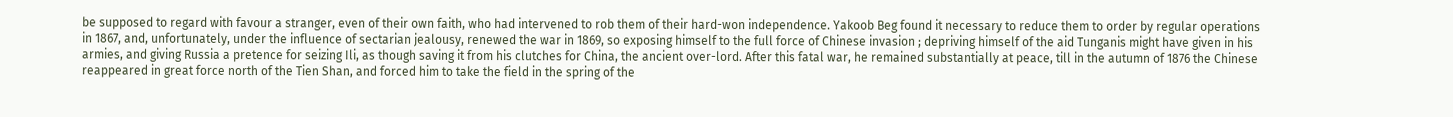be supposed to regard with favour a stranger, even of their own faith, who had intervened to rob them of their hard-won independence. Yakoob Beg found it necessary to reduce them to order by regular operations in 1867, and, unfortunately, under the influence of sectarian jealousy, renewed the war in 1869, so exposing himself to the full force of Chinese invasion ; depriving himself of the aid Tunganis might have given in his armies, and giving Russia a pretence for seizing Ili, as though saving it from his clutches for China, the ancient over-lord. After this fatal war, he remained substantially at peace, till in the autumn of 1876 the Chinese reappeared in great force north of the Tien Shan, and forced him to take the field in the spring of the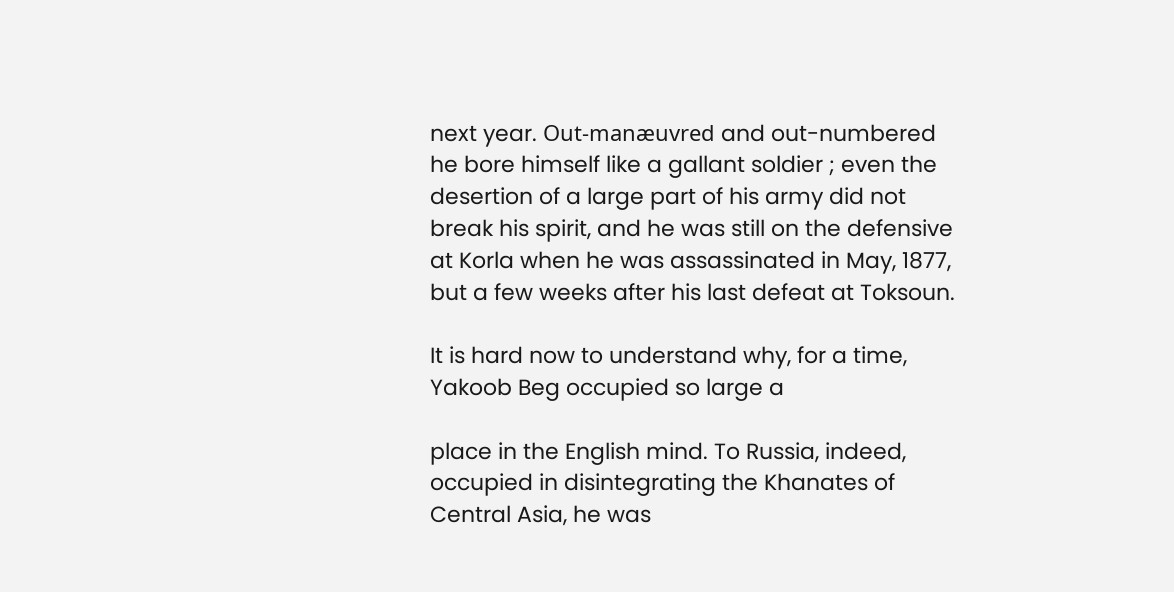next year. Out-manæuvred and out-numbered he bore himself like a gallant soldier ; even the desertion of a large part of his army did not break his spirit, and he was still on the defensive at Korla when he was assassinated in May, 1877, but a few weeks after his last defeat at Toksoun.

It is hard now to understand why, for a time, Yakoob Beg occupied so large a

place in the English mind. To Russia, indeed, occupied in disintegrating the Khanates of Central Asia, he was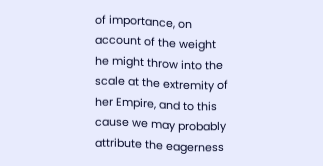of importance, on account of the weight he might throw into the scale at the extremity of her Empire, and to this cause we may probably attribute the eagerness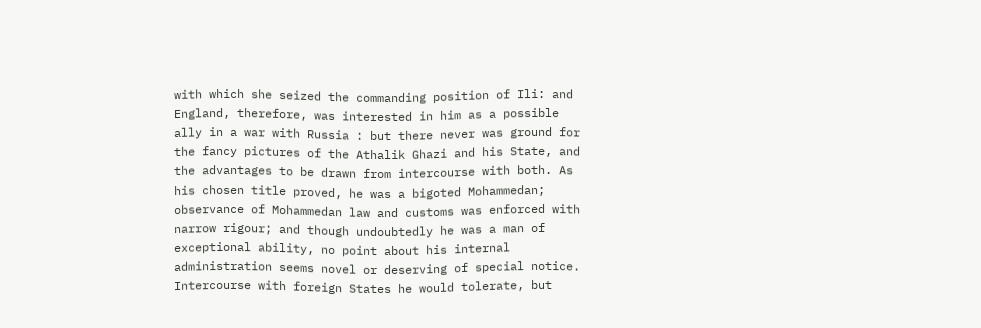with which she seized the commanding position of Ili: and England, therefore, was interested in him as a possible ally in a war with Russia : but there never was ground for the fancy pictures of the Athalik Ghazi and his State, and the advantages to be drawn from intercourse with both. As his chosen title proved, he was a bigoted Mohammedan; observance of Mohammedan law and customs was enforced with narrow rigour; and though undoubtedly he was a man of exceptional ability, no point about his internal administration seems novel or deserving of special notice. Intercourse with foreign States he would tolerate, but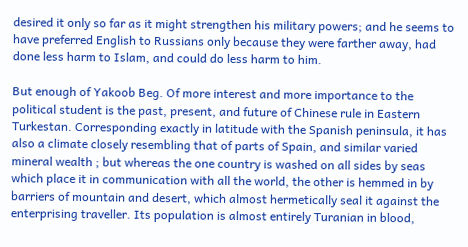desired it only so far as it might strengthen his military powers; and he seems to have preferred English to Russians only because they were farther away, had done less harm to Islam, and could do less harm to him.

But enough of Yakoob Beg. Of more interest and more importance to the political student is the past, present, and future of Chinese rule in Eastern Turkestan. Corresponding exactly in latitude with the Spanish peninsula, it has also a climate closely resembling that of parts of Spain, and similar varied mineral wealth ; but whereas the one country is washed on all sides by seas which place it in communication with all the world, the other is hemmed in by barriers of mountain and desert, which almost hermetically seal it against the enterprising traveller. Its population is almost entirely Turanian in blood,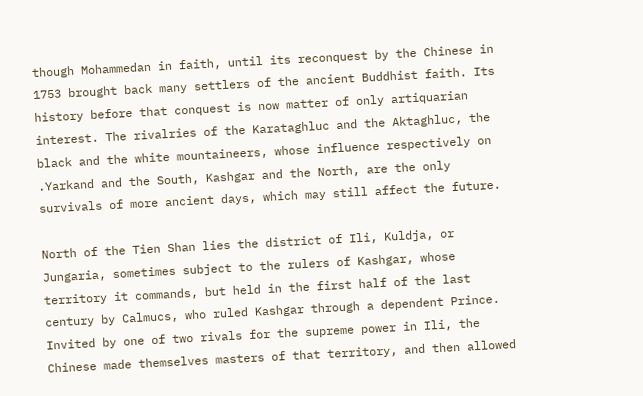though Mohammedan in faith, until its reconquest by the Chinese in 1753 brought back many settlers of the ancient Buddhist faith. Its history before that conquest is now matter of only artiquarian interest. The rivalries of the Karataghluc and the Aktaghluc, the black and the white mountaineers, whose influence respectively on .Yarkand and the South, Kashgar and the North, are the only survivals of more ancient days, which may still affect the future.

North of the Tien Shan lies the district of Ili, Kuldja, or Jungaria, sometimes subject to the rulers of Kashgar, whose territory it commands, but held in the first half of the last century by Calmucs, who ruled Kashgar through a dependent Prince. Invited by one of two rivals for the supreme power in Ili, the Chinese made themselves masters of that territory, and then allowed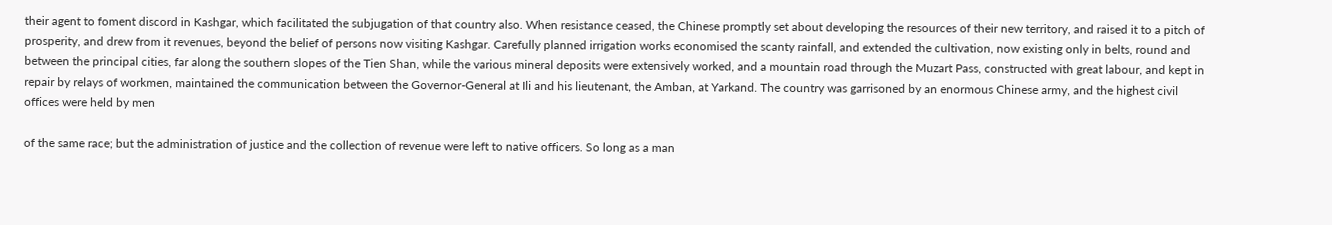their agent to foment discord in Kashgar, which facilitated the subjugation of that country also. When resistance ceased, the Chinese promptly set about developing the resources of their new territory, and raised it to a pitch of prosperity, and drew from it revenues, beyond the belief of persons now visiting Kashgar. Carefully planned irrigation works economised the scanty rainfall, and extended the cultivation, now existing only in belts, round and between the principal cities, far along the southern slopes of the Tien Shan, while the various mineral deposits were extensively worked, and a mountain road through the Muzart Pass, constructed with great labour, and kept in repair by relays of workmen, maintained the communication between the Governor-General at Ili and his lieutenant, the Amban, at Yarkand. The country was garrisoned by an enormous Chinese army, and the highest civil offices were held by men

of the same race; but the administration of justice and the collection of revenue were left to native officers. So long as a man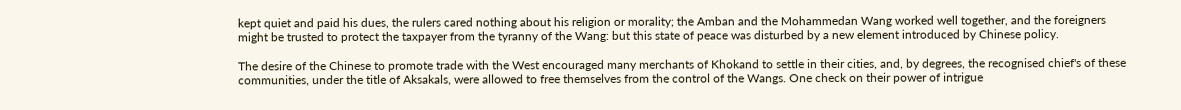kept quiet and paid his dues, the rulers cared nothing about his religion or morality; the Amban and the Mohammedan Wang worked well together, and the foreigners might be trusted to protect the taxpayer from the tyranny of the Wang: but this state of peace was disturbed by a new element introduced by Chinese policy.

The desire of the Chinese to promote trade with the West encouraged many merchants of Khokand to settle in their cities, and, by degrees, the recognised chief's of these communities, under the title of Aksakals, were allowed to free themselves from the control of the Wangs. One check on their power of intrigue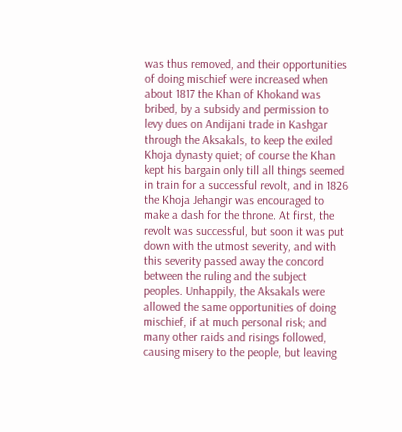was thus removed, and their opportunities of doing mischief were increased when about 1817 the Khan of Khokand was bribed, by a subsidy and permission to levy dues on Andijani trade in Kashgar through the Aksakals, to keep the exiled Khoja dynasty quiet; of course the Khan kept his bargain only till all things seemed in train for a successful revolt, and in 1826 the Khoja Jehangir was encouraged to make a dash for the throne. At first, the revolt was successful, but soon it was put down with the utmost severity, and with this severity passed away the concord between the ruling and the subject peoples. Unhappily, the Aksakals were allowed the same opportunities of doing mischief, if at much personal risk; and many other raids and risings followed, causing misery to the people, but leaving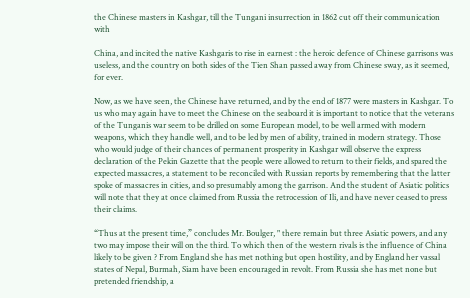the Chinese masters in Kashgar, till the Tungani insurrection in 1862 cut off their communication with

China, and incited the native Kashgaris to rise in earnest : the heroic defence of Chinese garrisons was useless, and the country on both sides of the Tien Shan passed away from Chinese sway, as it seemed, for ever.

Now, as we have seen, the Chinese have returned, and by the end of 1877 were masters in Kashgar. To us who may again have to meet the Chinese on the seaboard it is important to notice that the veterans of the Tunganis war seem to be drilled on some European model, to be well armed with modern weapons, which they handle well, and to be led by men of ability, trained in modern strategy. Those who would judge of their chances of permanent prosperity in Kashgar will observe the express declaration of the Pekin Gazette that the people were allowed to return to their fields, and spared the expected massacres, a statement to be reconciled with Russian reports by remembering that the latter spoke of massacres in cities, and so presumably among the garrison. And the student of Asiatic politics will note that they at once claimed from Russia the retrocession of Ili, and have never ceased to press their claims.

“Thus at the present time,” concludes Mr. Boulger, " there remain but three Asiatic powers, and any two may impose their will on the third. To which then of the western rivals is the influence of China likely to be given ? From England she has met nothing but open hostility, and by England her vassal states of Nepal, Burmah, Siam have been encouraged in revolt. From Russia she has met none but pretended friendship, a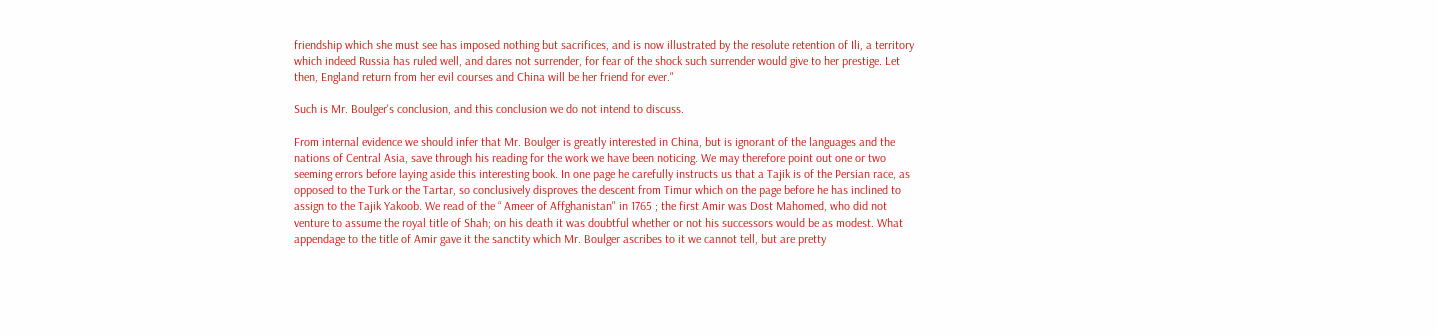friendship which she must see has imposed nothing but sacrifices, and is now illustrated by the resolute retention of Ili, a territory which indeed Russia has ruled well, and dares not surrender, for fear of the shock such surrender would give to her prestige. Let then, England return from her evil courses and China will be her friend for ever."

Such is Mr. Boulger's conclusion, and this conclusion we do not intend to discuss.

From internal evidence we should infer that Mr. Boulger is greatly interested in China, but is ignorant of the languages and the nations of Central Asia, save through his reading for the work we have been noticing. We may therefore point out one or two seeming errors before laying aside this interesting book. In one page he carefully instructs us that a Tajik is of the Persian race, as opposed to the Turk or the Tartar, so conclusively disproves the descent from Timur which on the page before he has inclined to assign to the Tajik Yakoob. We read of the “ Ameer of Affghanistan" in 1765 ; the first Amir was Dost Mahomed, who did not venture to assume the royal title of Shah; on his death it was doubtful whether or not his successors would be as modest. What appendage to the title of Amir gave it the sanctity which Mr. Boulger ascribes to it we cannot tell, but are pretty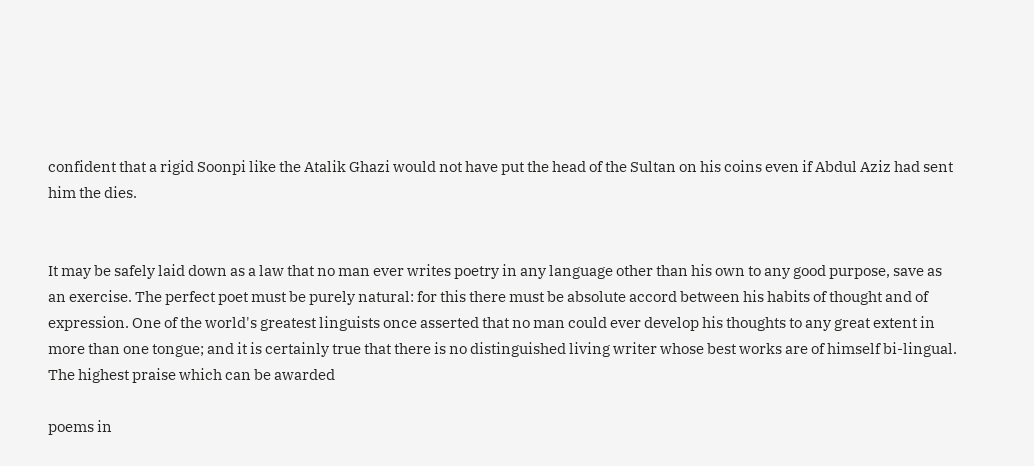confident that a rigid Soonpi like the Atalik Ghazi would not have put the head of the Sultan on his coins even if Abdul Aziz had sent him the dies.


It may be safely laid down as a law that no man ever writes poetry in any language other than his own to any good purpose, save as an exercise. The perfect poet must be purely natural: for this there must be absolute accord between his habits of thought and of expression. One of the world's greatest linguists once asserted that no man could ever develop his thoughts to any great extent in more than one tongue; and it is certainly true that there is no distinguished living writer whose best works are of himself bi-lingual. The highest praise which can be awarded

poems in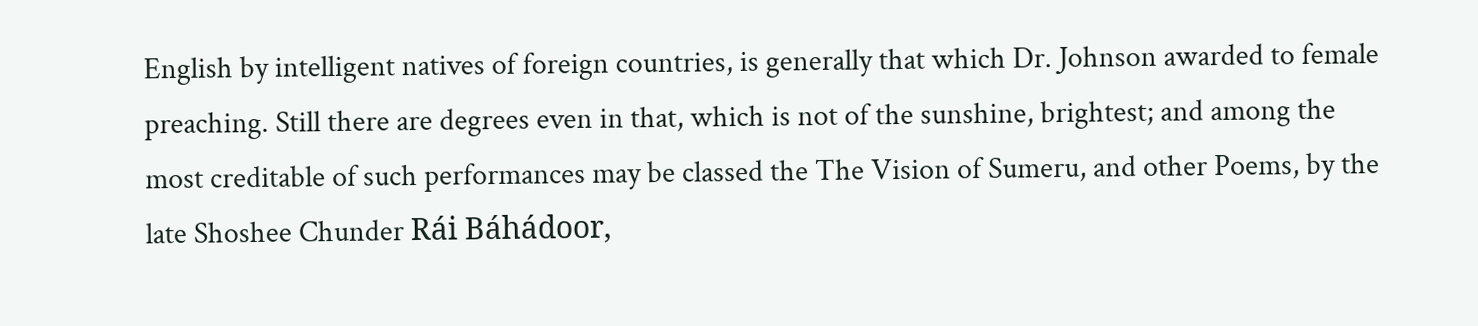English by intelligent natives of foreign countries, is generally that which Dr. Johnson awarded to female preaching. Still there are degrees even in that, which is not of the sunshine, brightest; and among the most creditable of such performances may be classed the The Vision of Sumeru, and other Poems, by the late Shoshee Chunder Rái Báhádoor,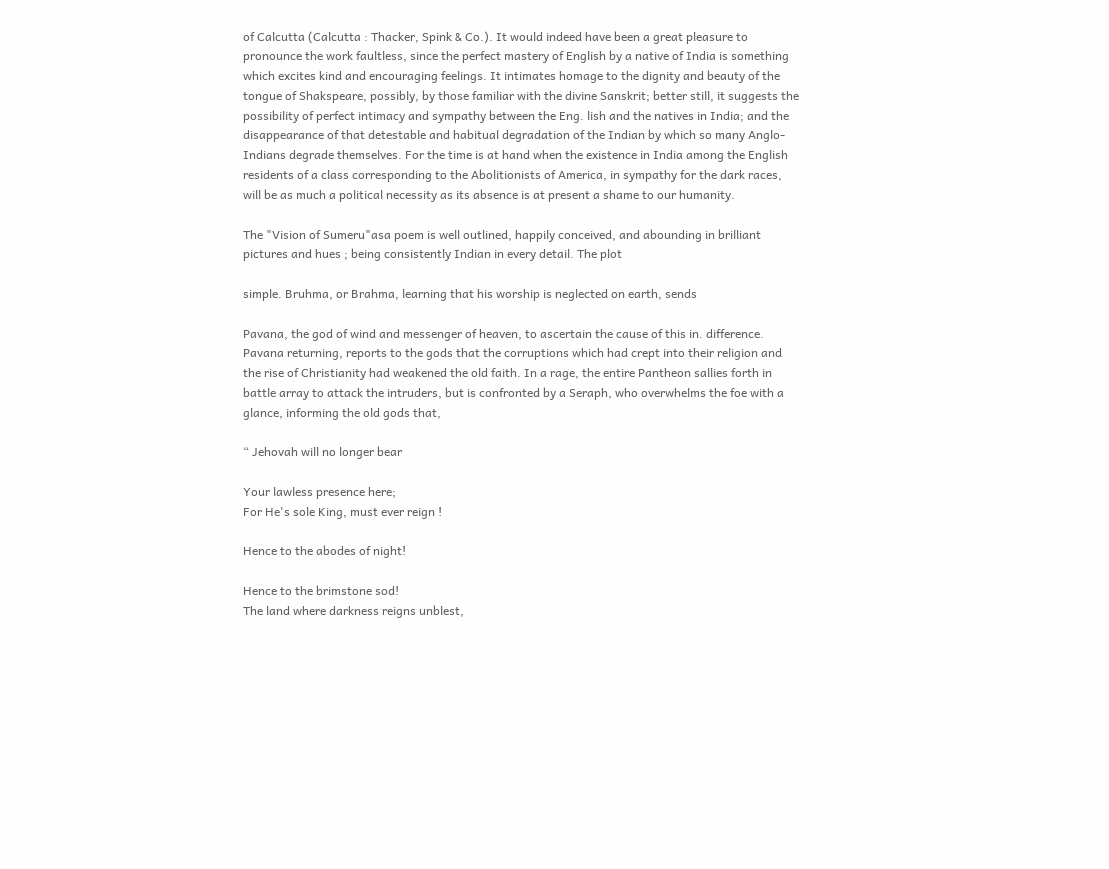of Calcutta (Calcutta : Thacker, Spink & Co.). It would indeed have been a great pleasure to pronounce the work faultless, since the perfect mastery of English by a native of India is something which excites kind and encouraging feelings. It intimates homage to the dignity and beauty of the tongue of Shakspeare, possibly, by those familiar with the divine Sanskrit; better still, it suggests the possibility of perfect intimacy and sympathy between the Eng. lish and the natives in India; and the disappearance of that detestable and habitual degradation of the Indian by which so many Anglo-Indians degrade themselves. For the time is at hand when the existence in India among the English residents of a class corresponding to the Abolitionists of America, in sympathy for the dark races, will be as much a political necessity as its absence is at present a shame to our humanity.

The "Vision of Sumeru"asa poem is well outlined, happily conceived, and abounding in brilliant pictures and hues ; being consistently Indian in every detail. The plot

simple. Bruhma, or Brahma, learning that his worship is neglected on earth, sends

Pavana, the god of wind and messenger of heaven, to ascertain the cause of this in. difference. Pavana returning, reports to the gods that the corruptions which had crept into their religion and the rise of Christianity had weakened the old faith. In a rage, the entire Pantheon sallies forth in battle array to attack the intruders, but is confronted by a Seraph, who overwhelms the foe with a glance, informing the old gods that,

“ Jehovah will no longer bear

Your lawless presence here;
For He's sole King, must ever reign !

Hence to the abodes of night!

Hence to the brimstone sod!
The land where darkness reigns unblest,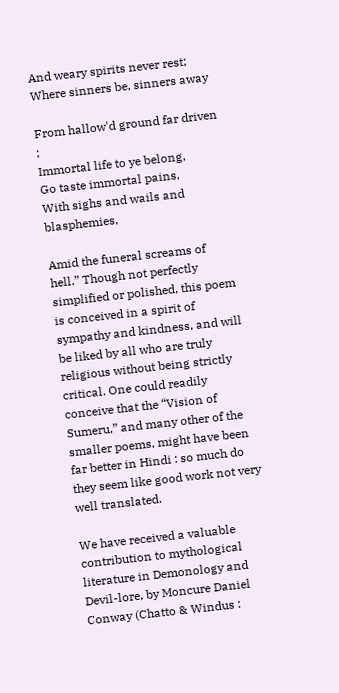And weary spirits never rest;
Where sinners be, sinners away

From hallow'd ground far driven ;
Immortal life to ye belong,
Go taste immortal pains,
With sighs and wails and blasphemies,

Amid the funeral screams of hell.” Though not perfectly simplified or polished, this poem is conceived in a spirit of sympathy and kindness, and will be liked by all who are truly religious without being strictly critical. One could readily conceive that the “Vision of Sumeru,” and many other of the smaller poems, might have been far better in Hindi : so much do they seem like good work not very well translated.

We have received a valuable contribution to mythological literature in Demonology and Devil-lore, by Moncure Daniel Conway (Chatto & Windus :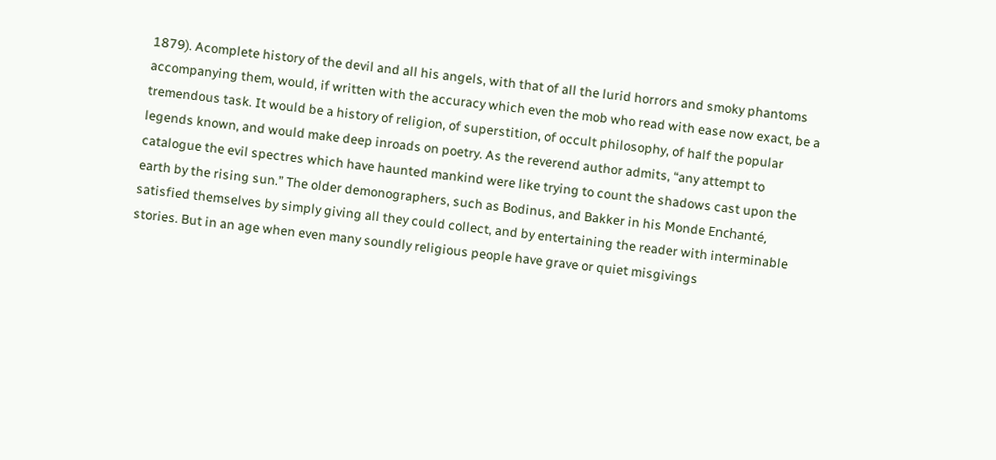1879). Acomplete history of the devil and all his angels, with that of all the lurid horrors and smoky phantoms accompanying them, would, if written with the accuracy which even the mob who read with ease now exact, be a tremendous task. It would be a history of religion, of superstition, of occult philosophy, of half the popular legends known, and would make deep inroads on poetry. As the reverend author admits, “any attempt to catalogue the evil spectres which have haunted mankind were like trying to count the shadows cast upon the earth by the rising sun.” The older demonographers, such as Bodinus, and Bakker in his Monde Enchanté, satisfied themselves by simply giving all they could collect, and by entertaining the reader with interminable stories. But in an age when even many soundly religious people have grave or quiet misgivings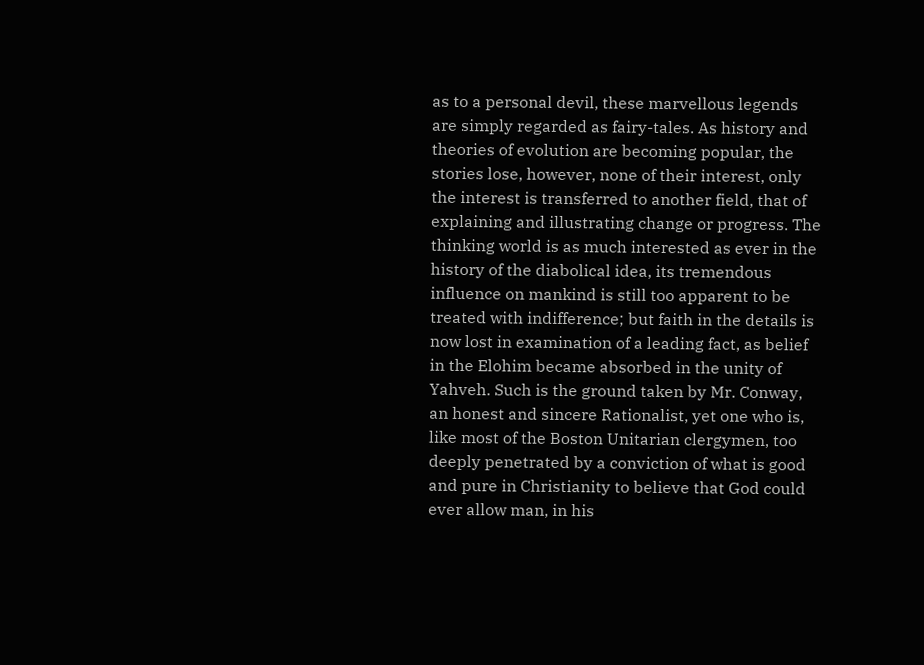as to a personal devil, these marvellous legends are simply regarded as fairy-tales. As history and theories of evolution are becoming popular, the stories lose, however, none of their interest, only the interest is transferred to another field, that of explaining and illustrating change or progress. The thinking world is as much interested as ever in the history of the diabolical idea, its tremendous influence on mankind is still too apparent to be treated with indifference; but faith in the details is now lost in examination of a leading fact, as belief in the Elohim became absorbed in the unity of Yahveh. Such is the ground taken by Mr. Conway, an honest and sincere Rationalist, yet one who is, like most of the Boston Unitarian clergymen, too deeply penetrated by a conviction of what is good and pure in Christianity to believe that God could ever allow man, in his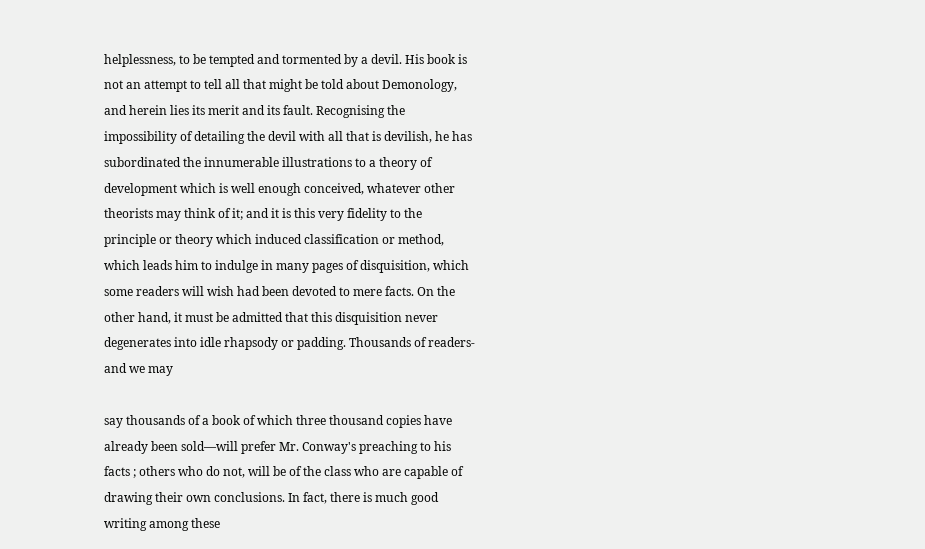helplessness, to be tempted and tormented by a devil. His book is not an attempt to tell all that might be told about Demonology, and herein lies its merit and its fault. Recognising the impossibility of detailing the devil with all that is devilish, he has subordinated the innumerable illustrations to a theory of development which is well enough conceived, whatever other theorists may think of it; and it is this very fidelity to the principle or theory which induced classification or method, which leads him to indulge in many pages of disquisition, which some readers will wish had been devoted to mere facts. On the other hand, it must be admitted that this disquisition never degenerates into idle rhapsody or padding. Thousands of readers-and we may

say thousands of a book of which three thousand copies have already been sold—will prefer Mr. Conway's preaching to his facts ; others who do not, will be of the class who are capable of drawing their own conclusions. In fact, there is much good writing among these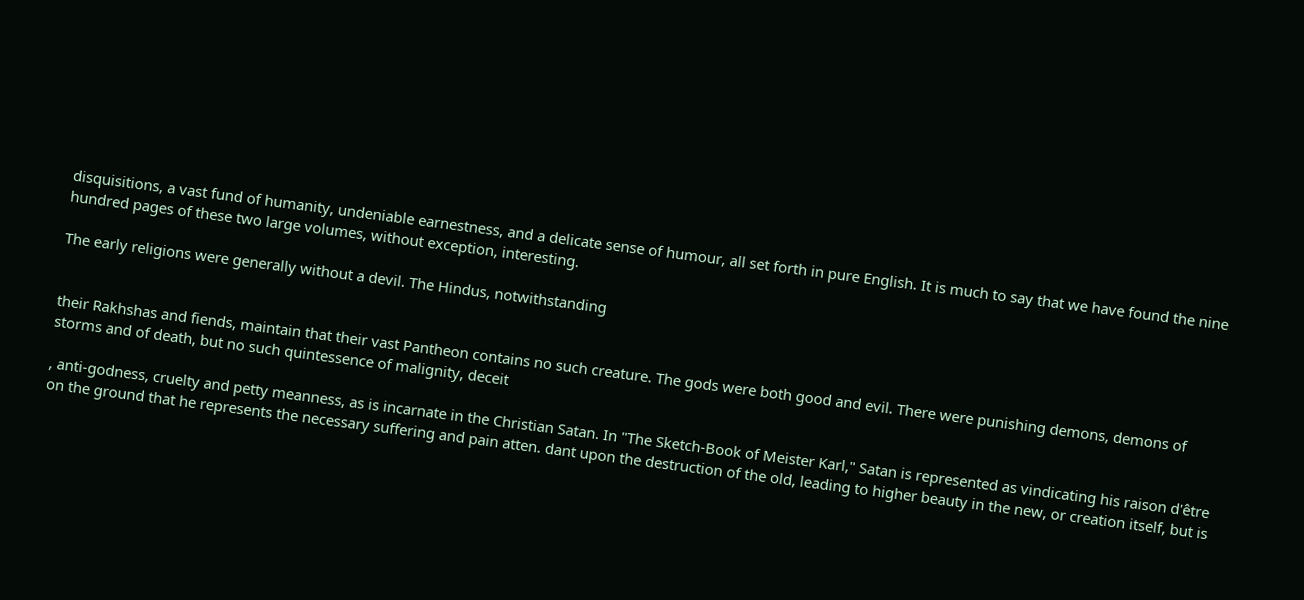disquisitions, a vast fund of humanity, undeniable earnestness, and a delicate sense of humour, all set forth in pure English. It is much to say that we have found the nine hundred pages of these two large volumes, without exception, interesting.

The early religions were generally without a devil. The Hindus, notwithstanding


their Rakhshas and fiends, maintain that their vast Pantheon contains no such creature. The gods were both good and evil. There were punishing demons, demons of storms and of death, but no such quintessence of malignity, deceit

, anti-godness, cruelty and petty meanness, as is incarnate in the Christian Satan. In "The Sketch-Book of Meister Karl," Satan is represented as vindicating his raison d'être on the ground that he represents the necessary suffering and pain atten. dant upon the destruction of the old, leading to higher beauty in the new, or creation itself, but is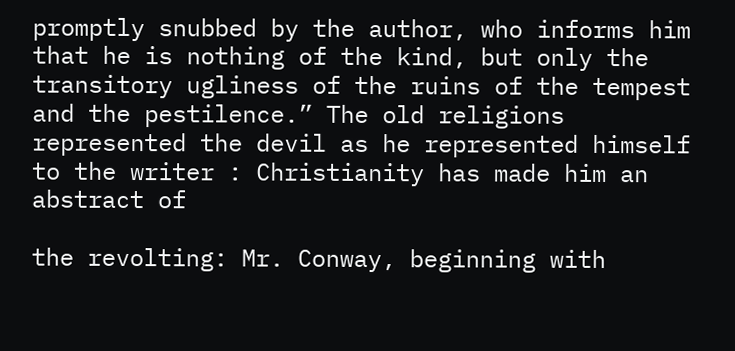promptly snubbed by the author, who informs him that he is nothing of the kind, but only the transitory ugliness of the ruins of the tempest and the pestilence.” The old religions represented the devil as he represented himself to the writer : Christianity has made him an abstract of

the revolting: Mr. Conway, beginning with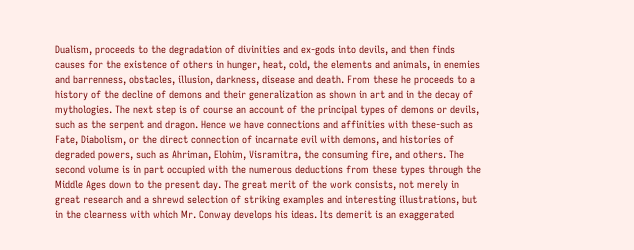Dualism, proceeds to the degradation of divinities and ex-gods into devils, and then finds causes for the existence of others in hunger, heat, cold, the elements and animals, in enemies and barrenness, obstacles, illusion, darkness, disease and death. From these he proceeds to a history of the decline of demons and their generalization as shown in art and in the decay of mythologies. The next step is of course an account of the principal types of demons or devils, such as the serpent and dragon. Hence we have connections and affinities with these-such as Fate, Diabolism, or the direct connection of incarnate evil with demons, and histories of degraded powers, such as Ahriman, Elohim, Visramitra, the consuming fire, and others. The second volume is in part occupied with the numerous deductions from these types through the Middle Ages down to the present day. The great merit of the work consists, not merely in great research and a shrewd selection of striking examples and interesting illustrations, but in the clearness with which Mr. Conway develops his ideas. Its demerit is an exaggerated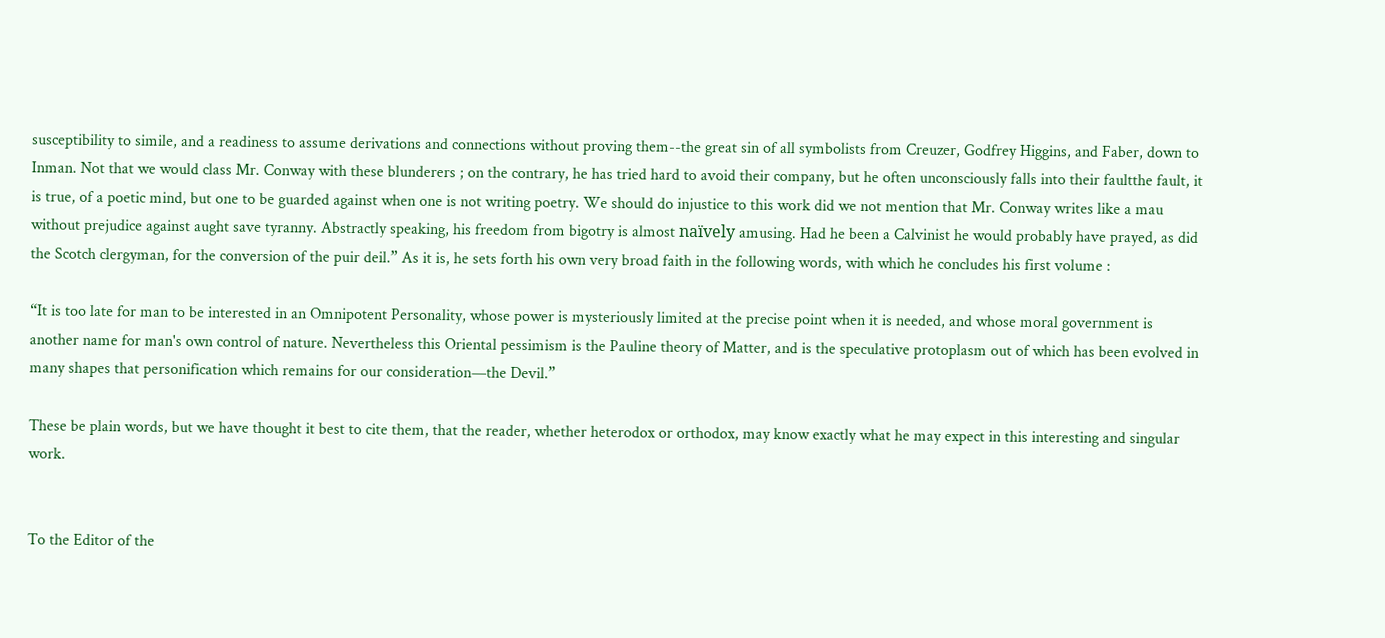susceptibility to simile, and a readiness to assume derivations and connections without proving them--the great sin of all symbolists from Creuzer, Godfrey Higgins, and Faber, down to Inman. Not that we would class Mr. Conway with these blunderers ; on the contrary, he has tried hard to avoid their company, but he often unconsciously falls into their faultthe fault, it is true, of a poetic mind, but one to be guarded against when one is not writing poetry. We should do injustice to this work did we not mention that Mr. Conway writes like a mau without prejudice against aught save tyranny. Abstractly speaking, his freedom from bigotry is almost naïvely amusing. Had he been a Calvinist he would probably have prayed, as did the Scotch clergyman, for the conversion of the puir deil.” As it is, he sets forth his own very broad faith in the following words, with which he concludes his first volume :

“It is too late for man to be interested in an Omnipotent Personality, whose power is mysteriously limited at the precise point when it is needed, and whose moral government is another name for man's own control of nature. Nevertheless this Oriental pessimism is the Pauline theory of Matter, and is the speculative protoplasm out of which has been evolved in many shapes that personification which remains for our consideration—the Devil.”

These be plain words, but we have thought it best to cite them, that the reader, whether heterodox or orthodox, may know exactly what he may expect in this interesting and singular work.


To the Editor of the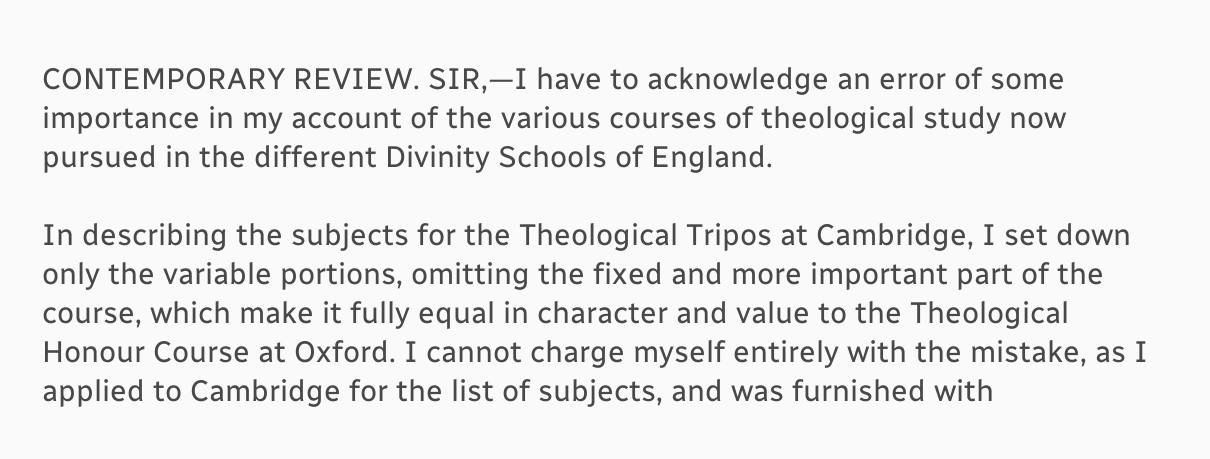CONTEMPORARY REVIEW. SIR,—I have to acknowledge an error of some importance in my account of the various courses of theological study now pursued in the different Divinity Schools of England.

In describing the subjects for the Theological Tripos at Cambridge, I set down only the variable portions, omitting the fixed and more important part of the course, which make it fully equal in character and value to the Theological Honour Course at Oxford. I cannot charge myself entirely with the mistake, as I applied to Cambridge for the list of subjects, and was furnished with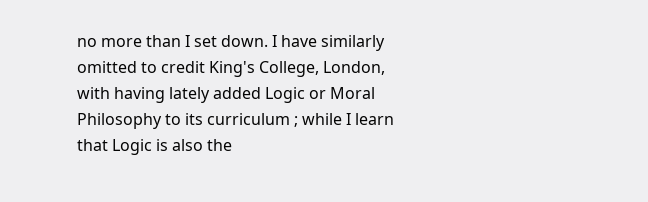no more than I set down. I have similarly omitted to credit King's College, London, with having lately added Logic or Moral Philosophy to its curriculum ; while I learn that Logic is also the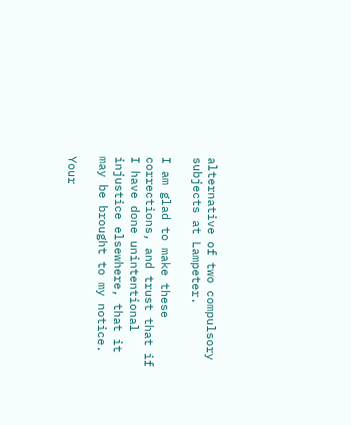alternative of two compulsory subjects at Lampeter.

I am glad to make these corrections, and trust that if I have done unintentional injustice elsewhere, that it may be brought to my notice.

Your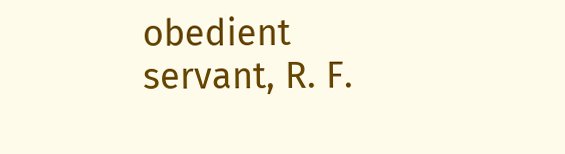obedient servant, R. F.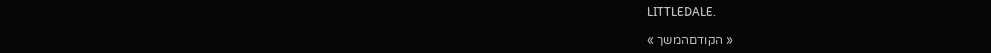LITTLEDALE.

« הקודםהמשך »